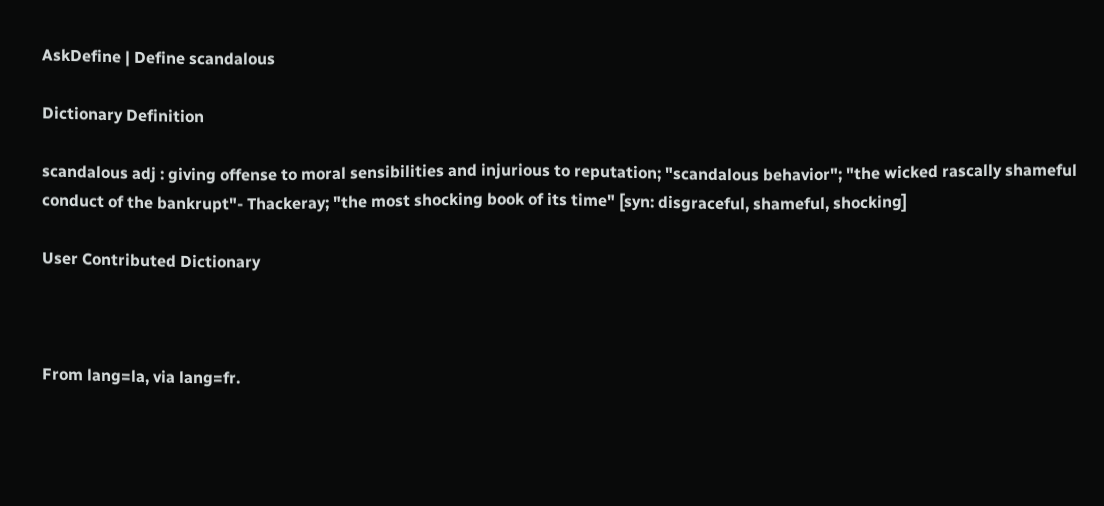AskDefine | Define scandalous

Dictionary Definition

scandalous adj : giving offense to moral sensibilities and injurious to reputation; "scandalous behavior"; "the wicked rascally shameful conduct of the bankrupt"- Thackeray; "the most shocking book of its time" [syn: disgraceful, shameful, shocking]

User Contributed Dictionary



From lang=la, via lang=fr.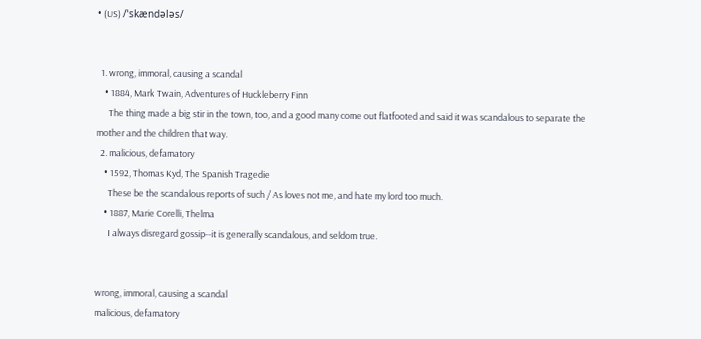• (US) /ˈskændələs/


  1. wrong, immoral, causing a scandal
    • 1884, Mark Twain, Adventures of Huckleberry Finn
      The thing made a big stir in the town, too, and a good many come out flatfooted and said it was scandalous to separate the mother and the children that way.
  2. malicious, defamatory
    • 1592, Thomas Kyd, The Spanish Tragedie
      These be the scandalous reports of such / As loves not me, and hate my lord too much.
    • 1887, Marie Corelli, Thelma
      I always disregard gossip--it is generally scandalous, and seldom true.


wrong, immoral, causing a scandal
malicious, defamatory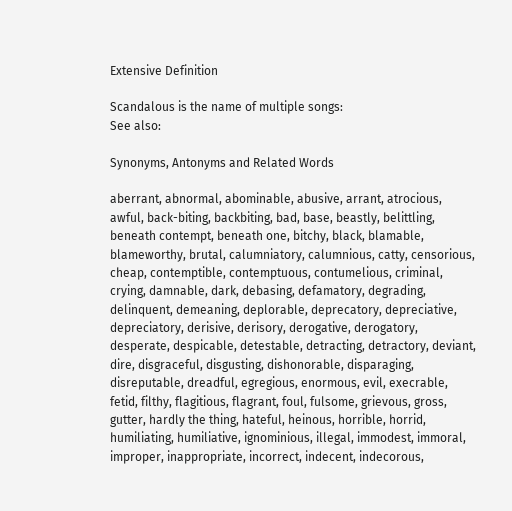Extensive Definition

Scandalous is the name of multiple songs:
See also:

Synonyms, Antonyms and Related Words

aberrant, abnormal, abominable, abusive, arrant, atrocious, awful, back-biting, backbiting, bad, base, beastly, belittling, beneath contempt, beneath one, bitchy, black, blamable, blameworthy, brutal, calumniatory, calumnious, catty, censorious, cheap, contemptible, contemptuous, contumelious, criminal, crying, damnable, dark, debasing, defamatory, degrading, delinquent, demeaning, deplorable, deprecatory, depreciative, depreciatory, derisive, derisory, derogative, derogatory, desperate, despicable, detestable, detracting, detractory, deviant, dire, disgraceful, disgusting, dishonorable, disparaging, disreputable, dreadful, egregious, enormous, evil, execrable, fetid, filthy, flagitious, flagrant, foul, fulsome, grievous, gross, gutter, hardly the thing, hateful, heinous, horrible, horrid, humiliating, humiliative, ignominious, illegal, immodest, immoral, improper, inappropriate, incorrect, indecent, indecorous,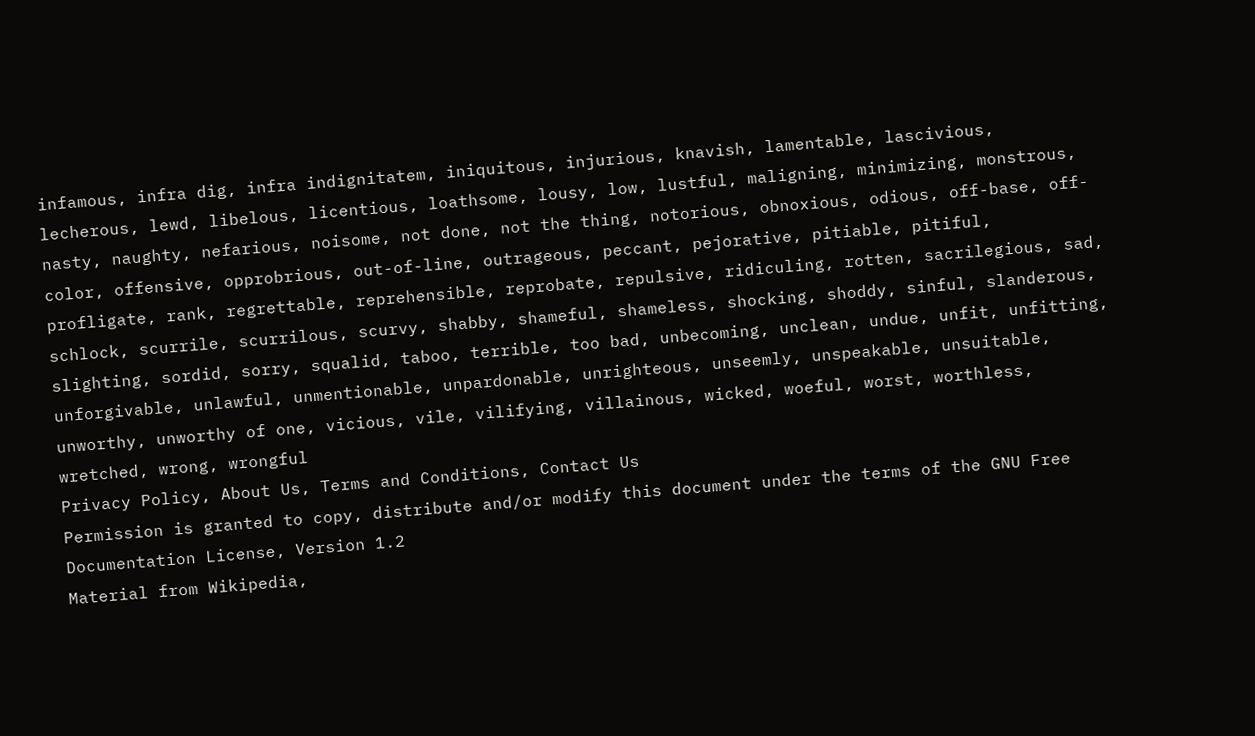infamous, infra dig, infra indignitatem, iniquitous, injurious, knavish, lamentable, lascivious, lecherous, lewd, libelous, licentious, loathsome, lousy, low, lustful, maligning, minimizing, monstrous, nasty, naughty, nefarious, noisome, not done, not the thing, notorious, obnoxious, odious, off-base, off-color, offensive, opprobrious, out-of-line, outrageous, peccant, pejorative, pitiable, pitiful, profligate, rank, regrettable, reprehensible, reprobate, repulsive, ridiculing, rotten, sacrilegious, sad, schlock, scurrile, scurrilous, scurvy, shabby, shameful, shameless, shocking, shoddy, sinful, slanderous, slighting, sordid, sorry, squalid, taboo, terrible, too bad, unbecoming, unclean, undue, unfit, unfitting, unforgivable, unlawful, unmentionable, unpardonable, unrighteous, unseemly, unspeakable, unsuitable, unworthy, unworthy of one, vicious, vile, vilifying, villainous, wicked, woeful, worst, worthless, wretched, wrong, wrongful
Privacy Policy, About Us, Terms and Conditions, Contact Us
Permission is granted to copy, distribute and/or modify this document under the terms of the GNU Free Documentation License, Version 1.2
Material from Wikipedia,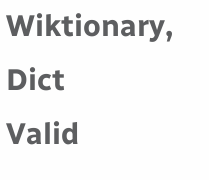Wiktionary, Dict
Valid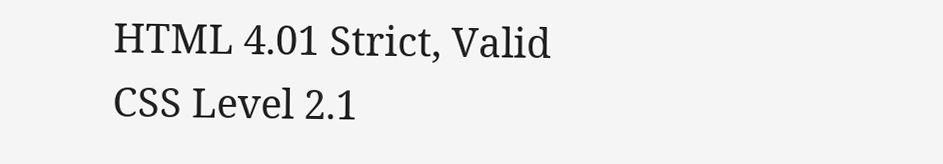HTML 4.01 Strict, Valid CSS Level 2.1